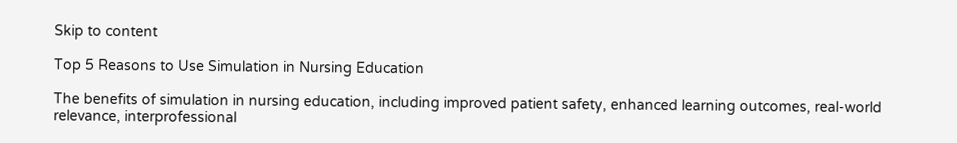Skip to content

Top 5 Reasons to Use Simulation in Nursing Education

The benefits of simulation in nursing education, including improved patient safety, enhanced learning outcomes, real-world relevance, interprofessional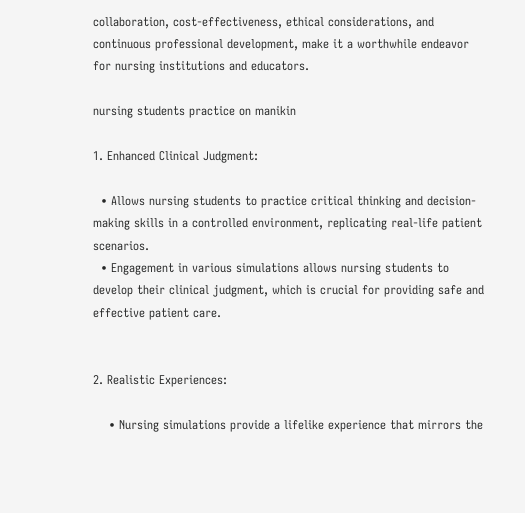collaboration, cost-effectiveness, ethical considerations, and continuous professional development, make it a worthwhile endeavor for nursing institutions and educators.

nursing students practice on manikin

1. Enhanced Clinical Judgment:

  • Allows nursing students to practice critical thinking and decision-making skills in a controlled environment, replicating real-life patient scenarios.
  • Engagement in various simulations allows nursing students to develop their clinical judgment, which is crucial for providing safe and effective patient care.


2. Realistic Experiences:

    • Nursing simulations provide a lifelike experience that mirrors the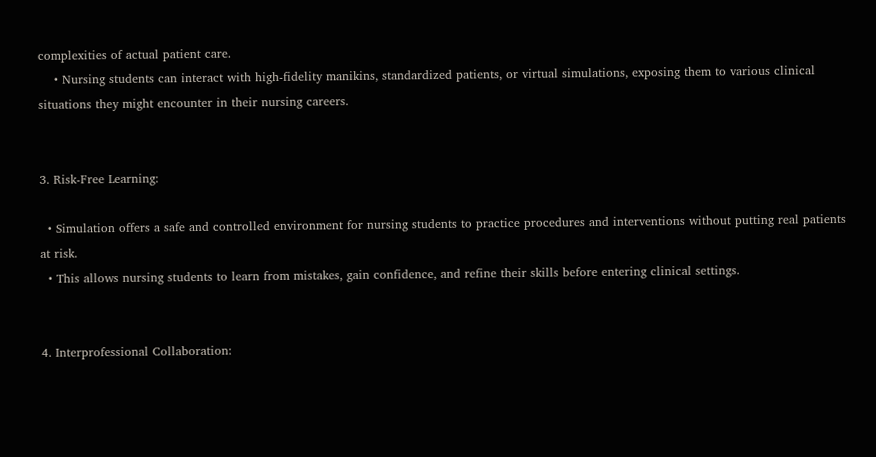complexities of actual patient care.
    • Nursing students can interact with high-fidelity manikins, standardized patients, or virtual simulations, exposing them to various clinical situations they might encounter in their nursing careers.


3. Risk-Free Learning:

  • Simulation offers a safe and controlled environment for nursing students to practice procedures and interventions without putting real patients at risk.
  • This allows nursing students to learn from mistakes, gain confidence, and refine their skills before entering clinical settings.


4. Interprofessional Collaboration: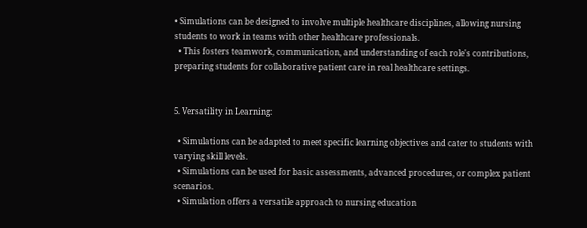• Simulations can be designed to involve multiple healthcare disciplines, allowing nursing students to work in teams with other healthcare professionals.
  • This fosters teamwork, communication, and understanding of each role's contributions, preparing students for collaborative patient care in real healthcare settings.


5. Versatility in Learning:

  • Simulations can be adapted to meet specific learning objectives and cater to students with varying skill levels.
  • Simulations can be used for basic assessments, advanced procedures, or complex patient scenarios.
  • Simulation offers a versatile approach to nursing education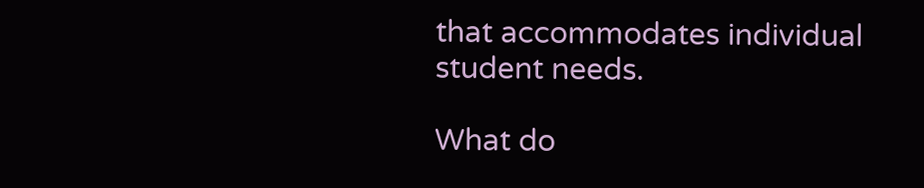that accommodates individual student needs.

What do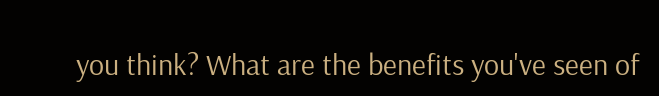you think? What are the benefits you've seen of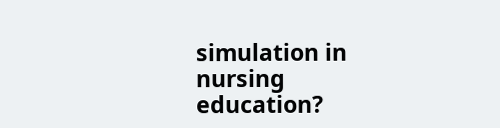simulation in nursing education?